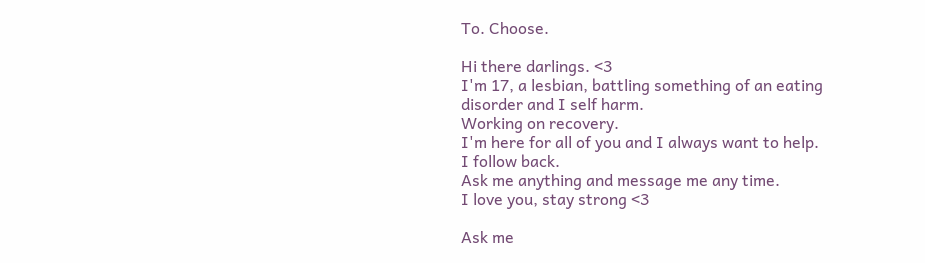To. Choose.

Hi there darlings. <3
I'm 17, a lesbian, battling something of an eating disorder and I self harm.
Working on recovery.
I'm here for all of you and I always want to help.
I follow back.
Ask me anything and message me any time.
I love you, stay strong <3

Ask me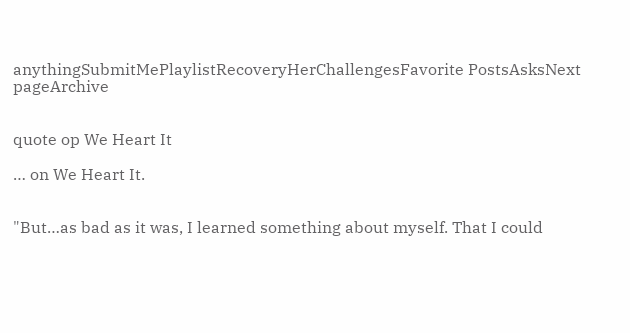anythingSubmitMePlaylistRecoveryHerChallengesFavorite PostsAsksNext pageArchive


quote op We Heart It

… on We Heart It.


"But…as bad as it was, I learned something about myself. That I could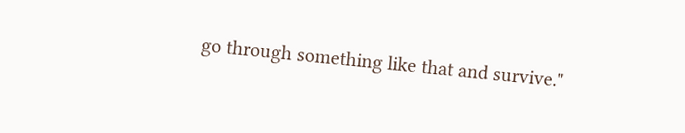go through something like that and survive."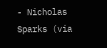- Nicholas Sparks (via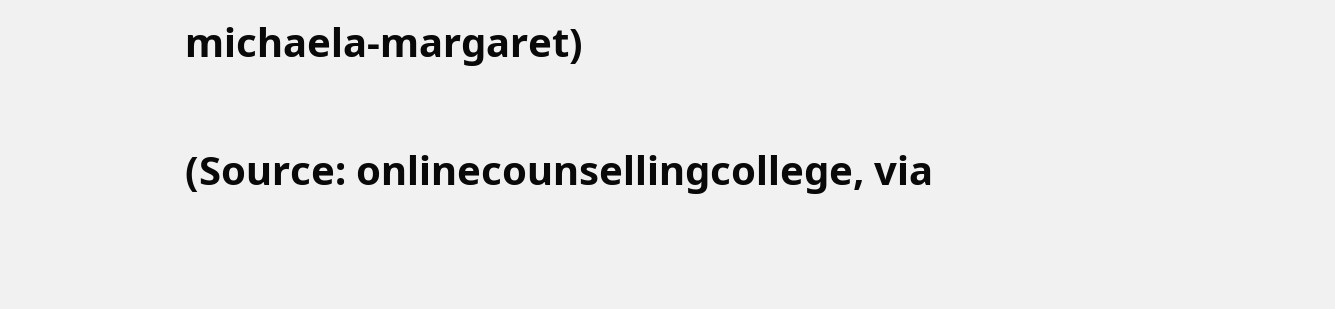michaela-margaret)

(Source: onlinecounsellingcollege, via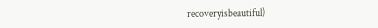recoveryisbeautiful)